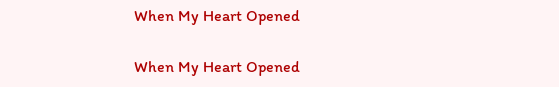When My Heart Opened

When My Heart Opened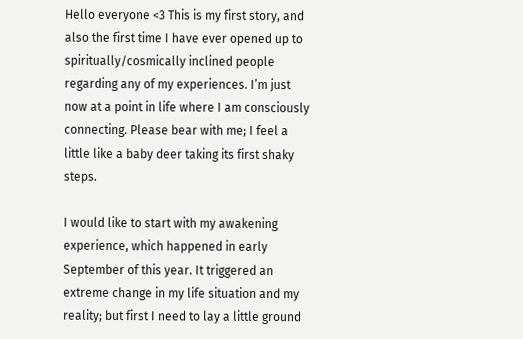Hello everyone <3 This is my first story, and also the first time I have ever opened up to spiritually/cosmically inclined people regarding any of my experiences. I’m just now at a point in life where I am consciously connecting. Please bear with me; I feel a little like a baby deer taking its first shaky steps.

I would like to start with my awakening experience, which happened in early September of this year. It triggered an extreme change in my life situation and my reality; but first I need to lay a little ground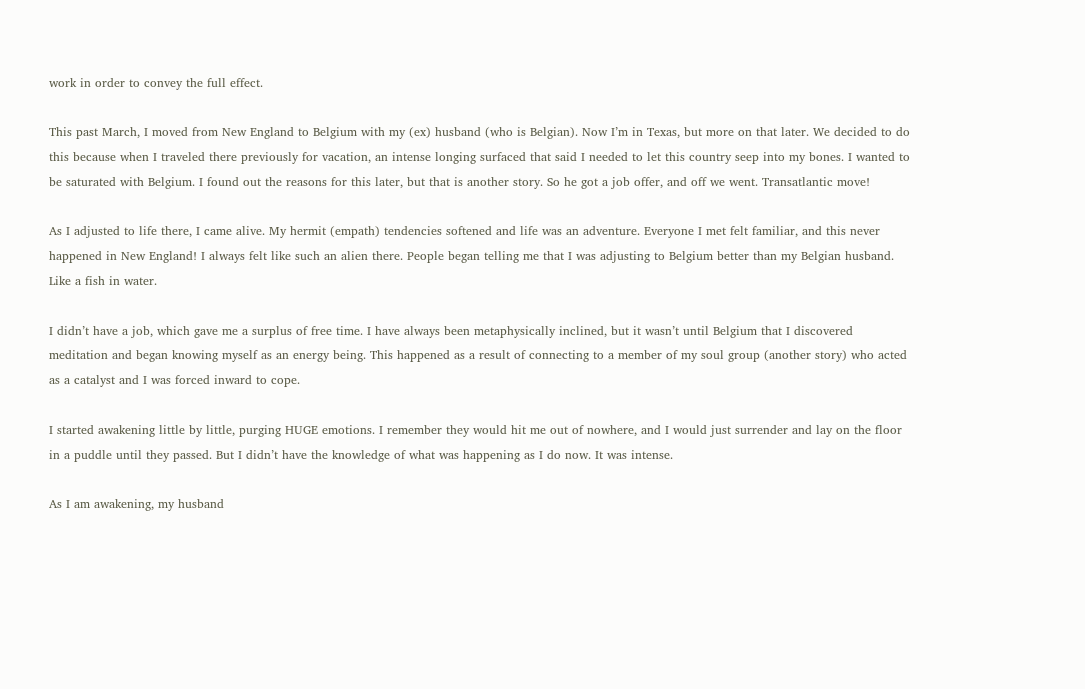work in order to convey the full effect.

This past March, I moved from New England to Belgium with my (ex) husband (who is Belgian). Now I’m in Texas, but more on that later. We decided to do this because when I traveled there previously for vacation, an intense longing surfaced that said I needed to let this country seep into my bones. I wanted to be saturated with Belgium. I found out the reasons for this later, but that is another story. So he got a job offer, and off we went. Transatlantic move!

As I adjusted to life there, I came alive. My hermit (empath) tendencies softened and life was an adventure. Everyone I met felt familiar, and this never happened in New England! I always felt like such an alien there. People began telling me that I was adjusting to Belgium better than my Belgian husband. Like a fish in water.

I didn’t have a job, which gave me a surplus of free time. I have always been metaphysically inclined, but it wasn’t until Belgium that I discovered meditation and began knowing myself as an energy being. This happened as a result of connecting to a member of my soul group (another story) who acted as a catalyst and I was forced inward to cope.

I started awakening little by little, purging HUGE emotions. I remember they would hit me out of nowhere, and I would just surrender and lay on the floor in a puddle until they passed. But I didn’t have the knowledge of what was happening as I do now. It was intense.

As I am awakening, my husband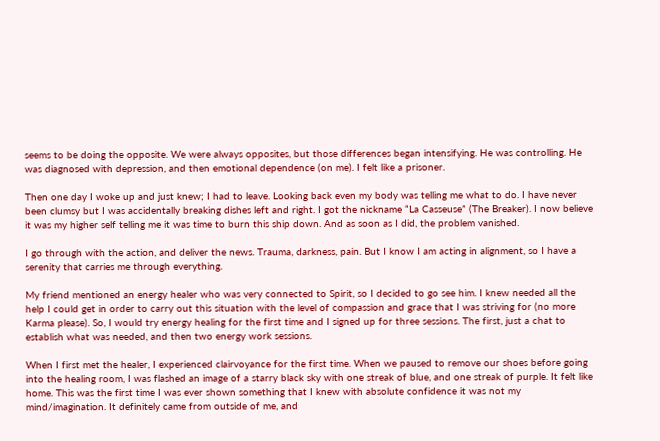seems to be doing the opposite. We were always opposites, but those differences began intensifying. He was controlling. He was diagnosed with depression, and then emotional dependence (on me). I felt like a prisoner.

Then one day I woke up and just knew; I had to leave. Looking back even my body was telling me what to do. I have never been clumsy but I was accidentally breaking dishes left and right. I got the nickname “La Casseuse” (The Breaker). I now believe it was my higher self telling me it was time to burn this ship down. And as soon as I did, the problem vanished.

I go through with the action, and deliver the news. Trauma, darkness, pain. But I know I am acting in alignment, so I have a serenity that carries me through everything.

My friend mentioned an energy healer who was very connected to Spirit, so I decided to go see him. I knew needed all the help I could get in order to carry out this situation with the level of compassion and grace that I was striving for (no more Karma please). So, I would try energy healing for the first time and I signed up for three sessions. The first, just a chat to establish what was needed, and then two energy work sessions.

When I first met the healer, I experienced clairvoyance for the first time. When we paused to remove our shoes before going into the healing room, I was flashed an image of a starry black sky with one streak of blue, and one streak of purple. It felt like home. This was the first time I was ever shown something that I knew with absolute confidence it was not my mind/imagination. It definitely came from outside of me, and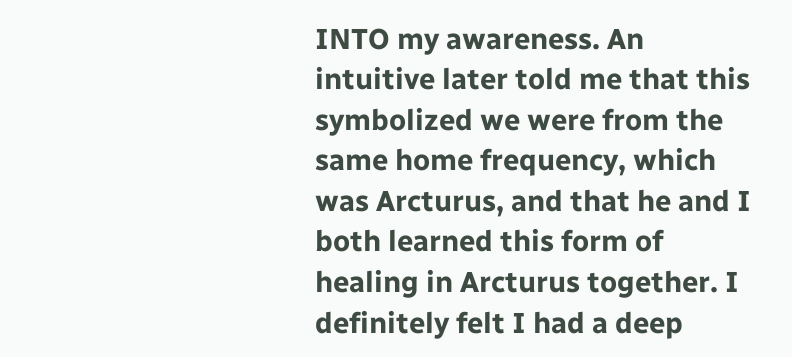INTO my awareness. An intuitive later told me that this symbolized we were from the same home frequency, which was Arcturus, and that he and I both learned this form of healing in Arcturus together. I definitely felt I had a deep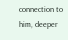connection to him, deeper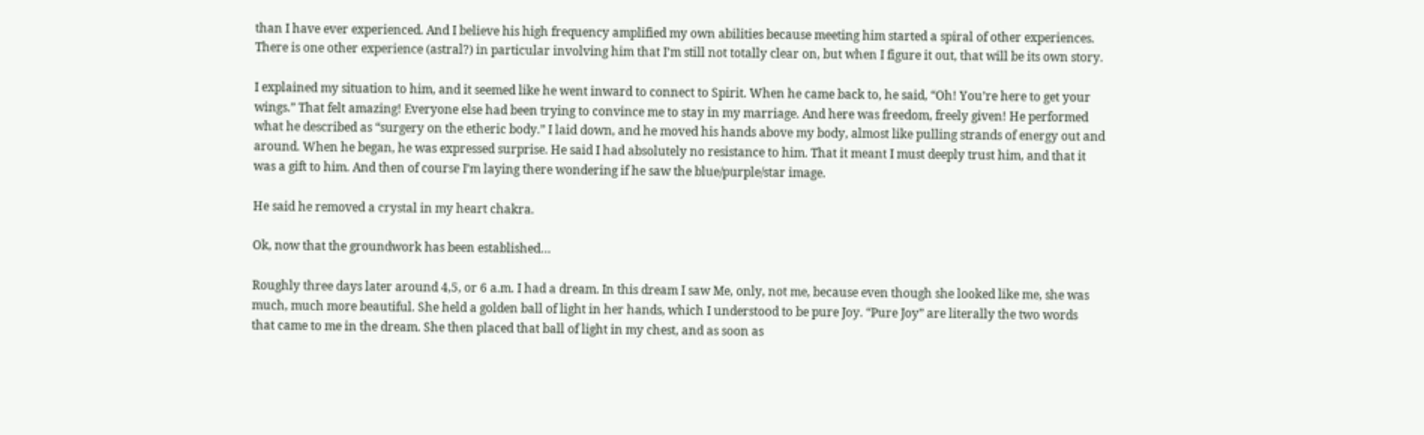than I have ever experienced. And I believe his high frequency amplified my own abilities because meeting him started a spiral of other experiences. There is one other experience (astral?) in particular involving him that I’m still not totally clear on, but when I figure it out, that will be its own story.

I explained my situation to him, and it seemed like he went inward to connect to Spirit. When he came back to, he said, “Oh! You’re here to get your wings.” That felt amazing! Everyone else had been trying to convince me to stay in my marriage. And here was freedom, freely given! He performed what he described as “surgery on the etheric body.” I laid down, and he moved his hands above my body, almost like pulling strands of energy out and around. When he began, he was expressed surprise. He said I had absolutely no resistance to him. That it meant I must deeply trust him, and that it was a gift to him. And then of course I’m laying there wondering if he saw the blue/purple/star image.

He said he removed a crystal in my heart chakra.

Ok, now that the groundwork has been established…

Roughly three days later around 4,5, or 6 a.m. I had a dream. In this dream I saw Me, only, not me, because even though she looked like me, she was much, much more beautiful. She held a golden ball of light in her hands, which I understood to be pure Joy. “Pure Joy” are literally the two words that came to me in the dream. She then placed that ball of light in my chest, and as soon as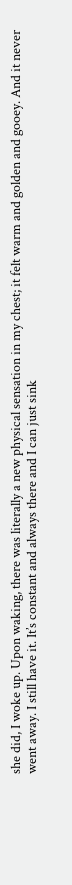she did, I woke up. Upon waking, there was literally a new physical sensation in my chest; it felt warm and golden and gooey. And it never went away. I still have it. It’s constant and always there and I can just sink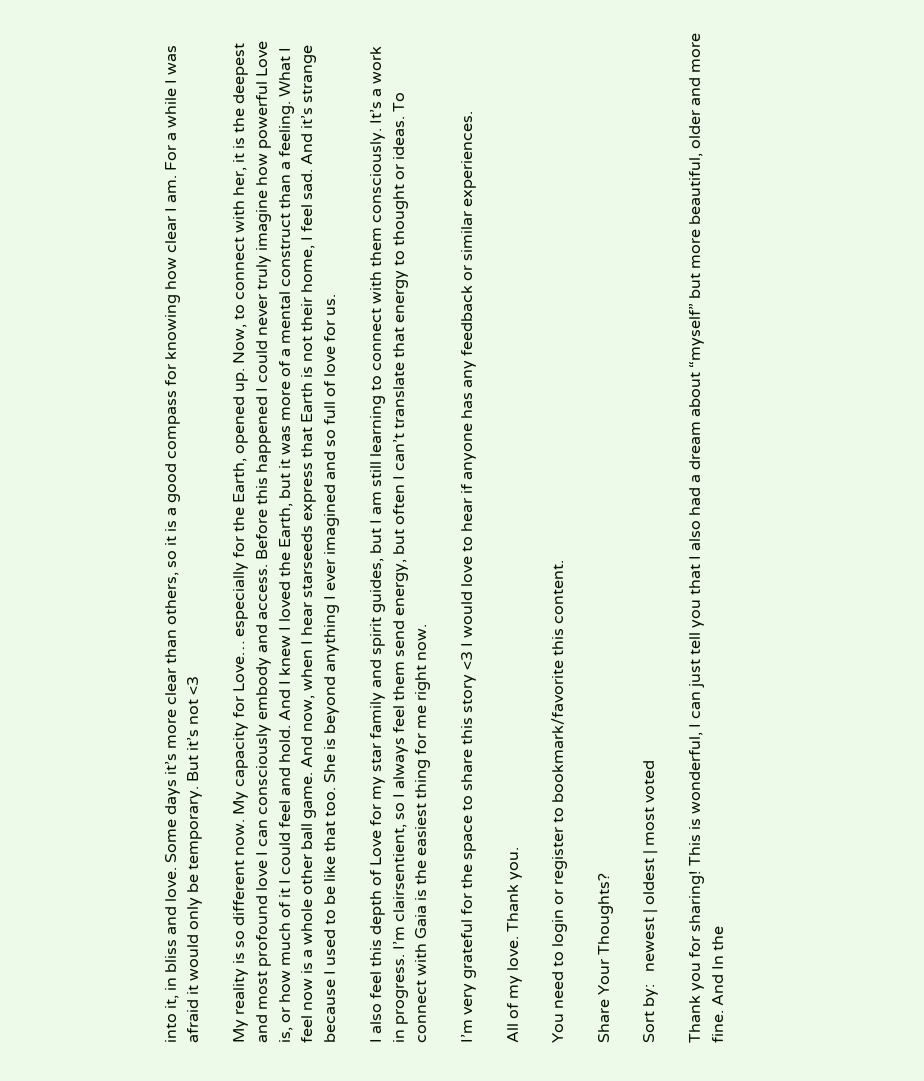into it, in bliss and love. Some days it’s more clear than others, so it is a good compass for knowing how clear I am. For a while I was afraid it would only be temporary. But it’s not <3

My reality is so different now. My capacity for Love… especially for the Earth, opened up. Now, to connect with her, it is the deepest and most profound love I can consciously embody and access. Before this happened I could never truly imagine how powerful Love is, or how much of it I could feel and hold. And I knew I loved the Earth, but it was more of a mental construct than a feeling. What I feel now is a whole other ball game. And now, when I hear starseeds express that Earth is not their home, I feel sad. And it’s strange because I used to be like that too. She is beyond anything I ever imagined and so full of love for us.

I also feel this depth of Love for my star family and spirit guides, but I am still learning to connect with them consciously. It’s a work in progress. I’m clairsentient, so I always feel them send energy, but often I can’t translate that energy to thought or ideas. To connect with Gaia is the easiest thing for me right now.

I’m very grateful for the space to share this story <3 I would love to hear if anyone has any feedback or similar experiences.

All of my love. Thank you.

You need to login or register to bookmark/favorite this content.

Share Your Thoughts?

Sort by:   newest | oldest | most voted

Thank you for sharing! This is wonderful, I can just tell you that I also had a dream about “myself” but more beautiful, older and more fine. And In the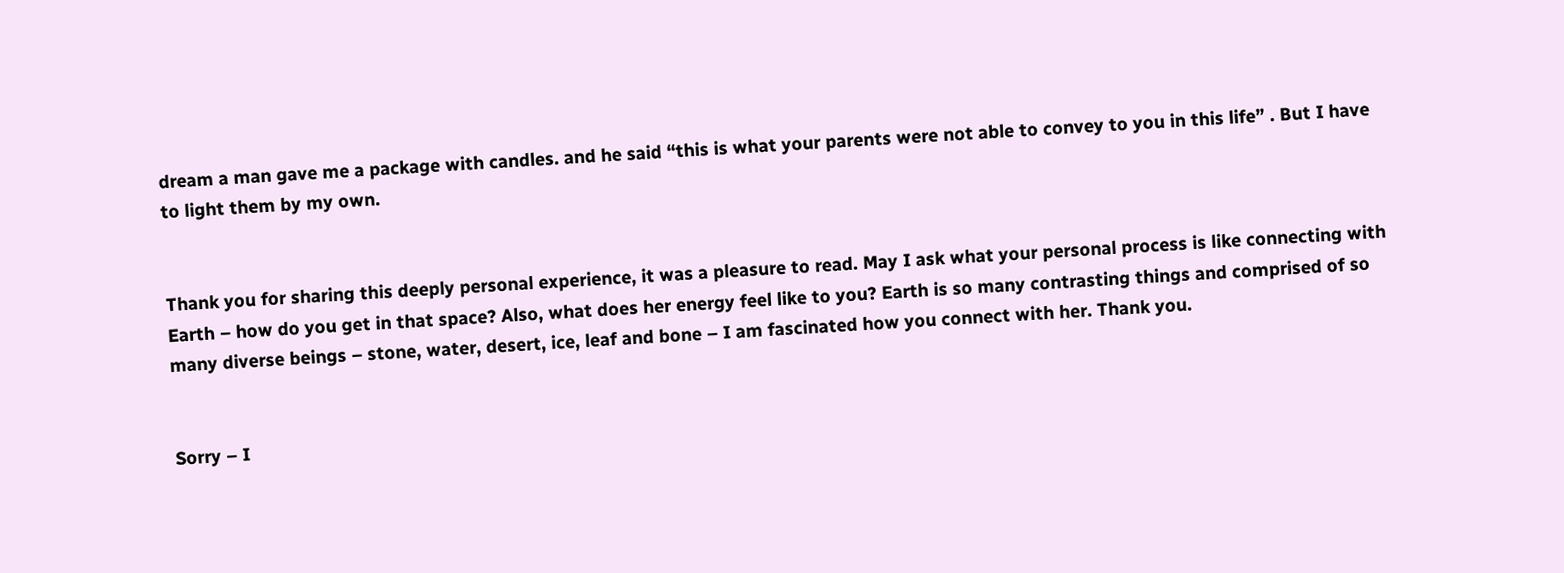dream a man gave me a package with candles. and he said “this is what your parents were not able to convey to you in this life” . But I have to light them by my own.


Thank you for sharing this deeply personal experience, it was a pleasure to read. May I ask what your personal process is like connecting with Earth – how do you get in that space? Also, what does her energy feel like to you? Earth is so many contrasting things and comprised of so many diverse beings – stone, water, desert, ice, leaf and bone – I am fascinated how you connect with her. Thank you.


Sorry – I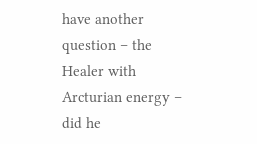have another question – the Healer with Arcturian energy – did he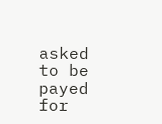asked to be payed for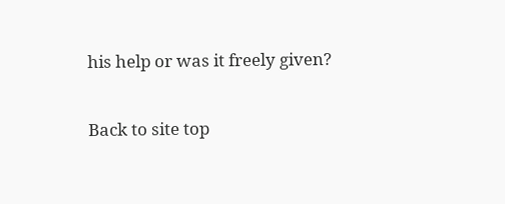his help or was it freely given?

Back to site top